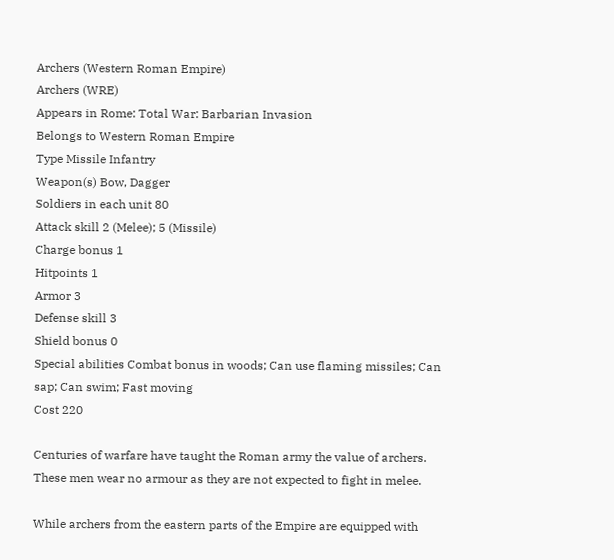Archers (Western Roman Empire)
Archers (WRE)
Appears in Rome: Total War: Barbarian Invasion
Belongs to Western Roman Empire
Type Missile Infantry
Weapon(s) Bow, Dagger
Soldiers in each unit 80
Attack skill 2 (Melee); 5 (Missile)
Charge bonus 1
Hitpoints 1
Armor 3
Defense skill 3
Shield bonus 0
Special abilities Combat bonus in woods; Can use flaming missiles; Can sap; Can swim; Fast moving
Cost 220

Centuries of warfare have taught the Roman army the value of archers. These men wear no armour as they are not expected to fight in melee.

While archers from the eastern parts of the Empire are equipped with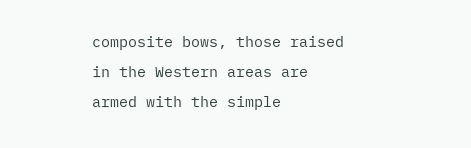composite bows, those raised in the Western areas are armed with the simple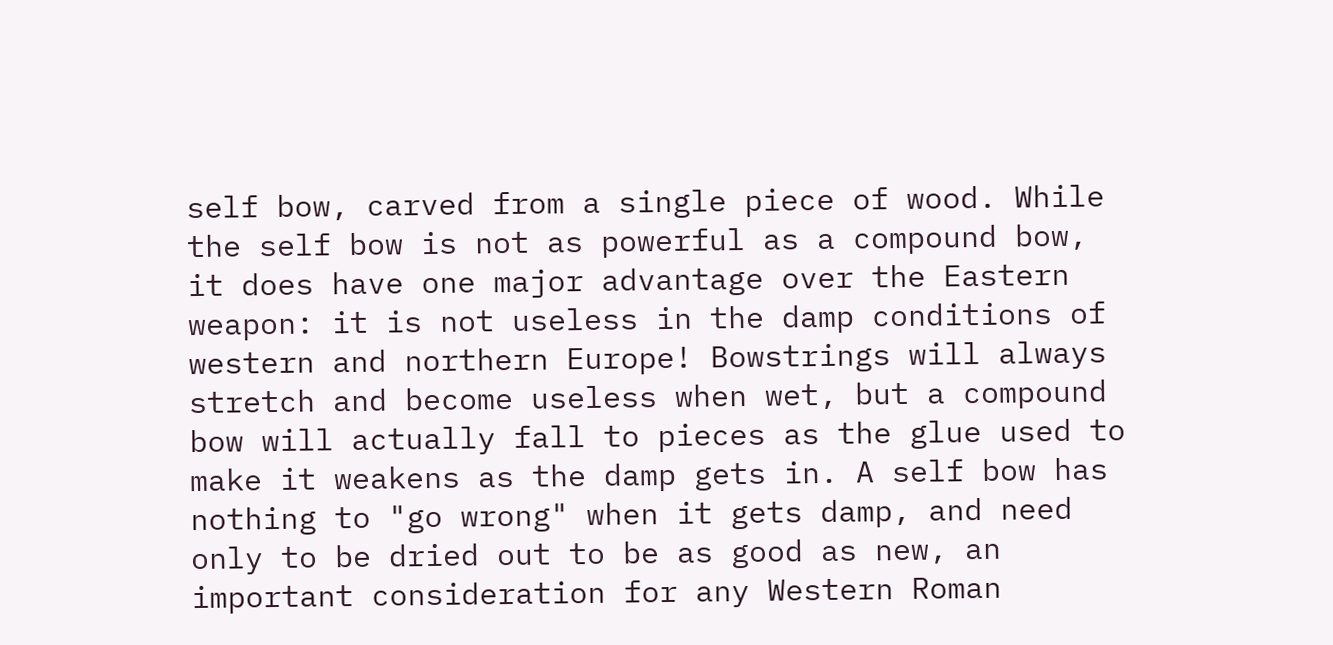self bow, carved from a single piece of wood. While the self bow is not as powerful as a compound bow, it does have one major advantage over the Eastern weapon: it is not useless in the damp conditions of western and northern Europe! Bowstrings will always stretch and become useless when wet, but a compound bow will actually fall to pieces as the glue used to make it weakens as the damp gets in. A self bow has nothing to "go wrong" when it gets damp, and need only to be dried out to be as good as new, an important consideration for any Western Roman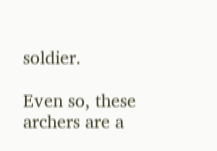soldier.

Even so, these archers are a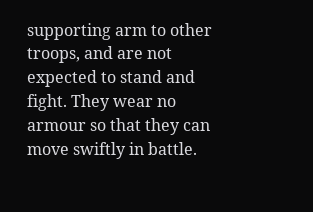supporting arm to other troops, and are not expected to stand and fight. They wear no armour so that they can move swiftly in battle.